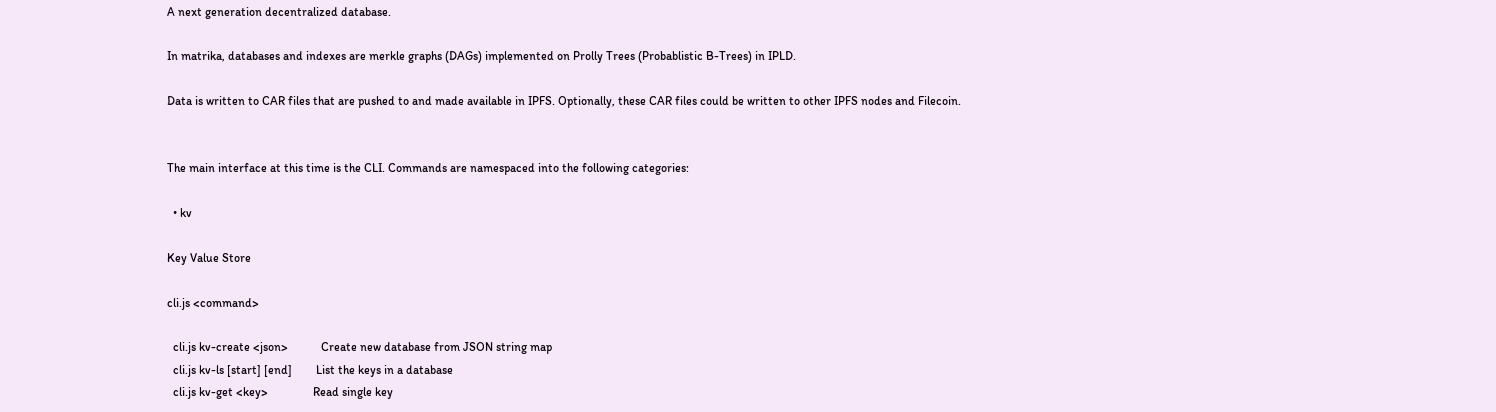A next generation decentralized database.

In matrika, databases and indexes are merkle graphs (DAGs) implemented on Prolly Trees (Probablistic B-Trees) in IPLD.

Data is written to CAR files that are pushed to and made available in IPFS. Optionally, these CAR files could be written to other IPFS nodes and Filecoin.


The main interface at this time is the CLI. Commands are namespaced into the following categories:

  • kv

Key Value Store

cli.js <command>

  cli.js kv-create <json>           Create new database from JSON string map
  cli.js kv-ls [start] [end]        List the keys in a database
  cli.js kv-get <key>               Read single key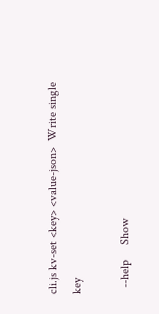cli.js kv-set <key> <value-json>  Write single key

  --help     Show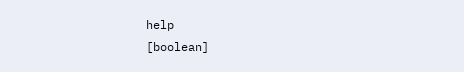help                                                 [boolean]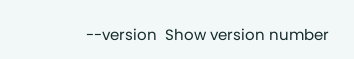--version  Show version number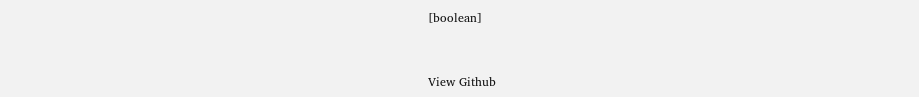[boolean]


View Github